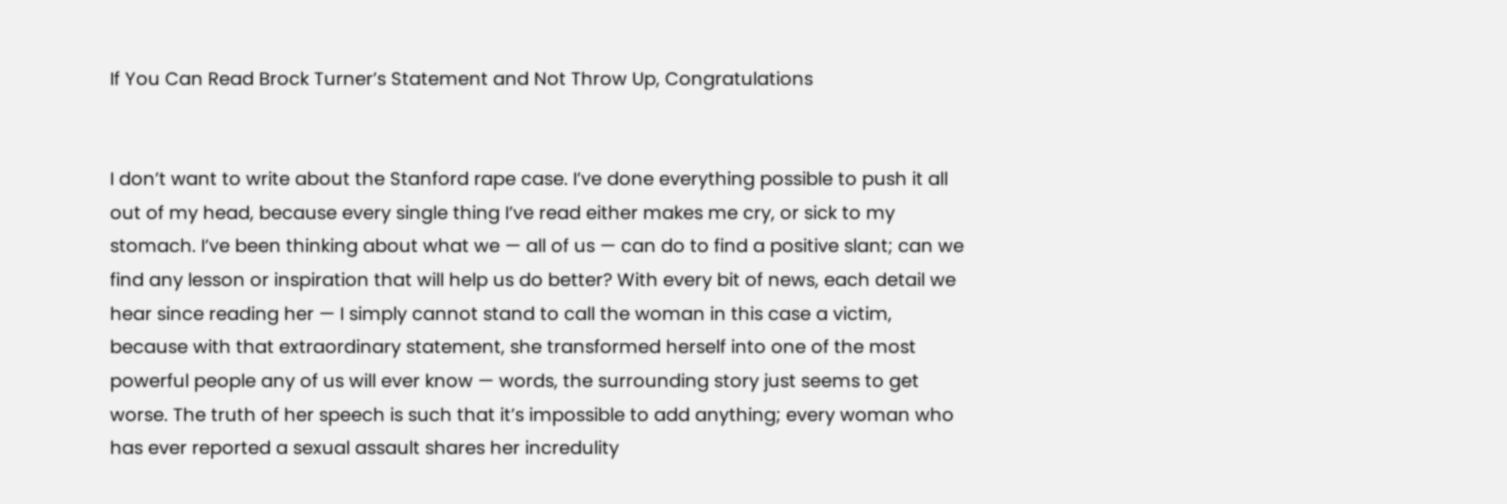If You Can Read Brock Turner’s Statement and Not Throw Up, Congratulations


I don’t want to write about the Stanford rape case. I’ve done everything possible to push it all out of my head, because every single thing I’ve read either makes me cry, or sick to my stomach. I’ve been thinking about what we — all of us — can do to find a positive slant; can we find any lesson or inspiration that will help us do better? With every bit of news, each detail we hear since reading her — I simply cannot stand to call the woman in this case a victim, because with that extraordinary statement, she transformed herself into one of the most powerful people any of us will ever know — words, the surrounding story just seems to get worse. The truth of her speech is such that it’s impossible to add anything; every woman who has ever reported a sexual assault shares her incredulity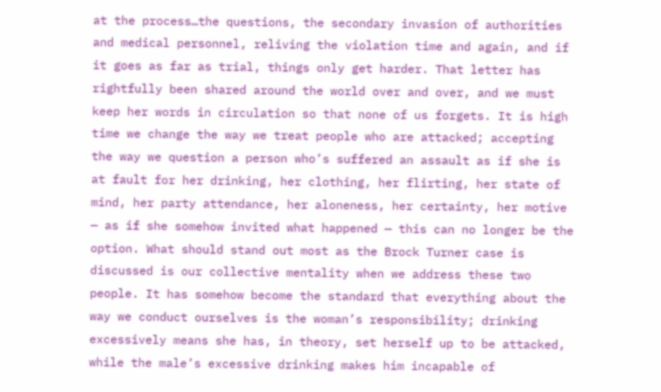at the process…the questions, the secondary invasion of authorities and medical personnel, reliving the violation time and again, and if it goes as far as trial, things only get harder. That letter has rightfully been shared around the world over and over, and we must keep her words in circulation so that none of us forgets. It is high time we change the way we treat people who are attacked; accepting the way we question a person who’s suffered an assault as if she is at fault for her drinking, her clothing, her flirting, her state of mind, her party attendance, her aloneness, her certainty, her motive — as if she somehow invited what happened — this can no longer be the option. What should stand out most as the Brock Turner case is discussed is our collective mentality when we address these two people. It has somehow become the standard that everything about the way we conduct ourselves is the woman’s responsibility; drinking excessively means she has, in theory, set herself up to be attacked, while the male’s excessive drinking makes him incapable of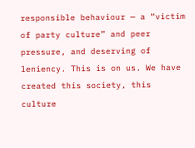responsible behaviour — a “victim of party culture” and peer pressure, and deserving of leniency. This is on us. We have created this society, this culture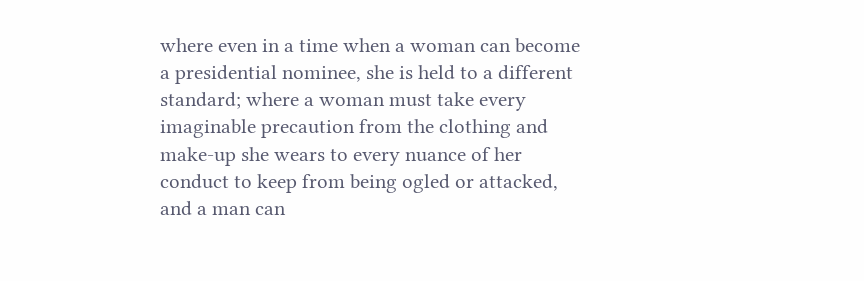where even in a time when a woman can become a presidential nominee, she is held to a different standard; where a woman must take every imaginable precaution from the clothing and make-up she wears to every nuance of her conduct to keep from being ogled or attacked, and a man can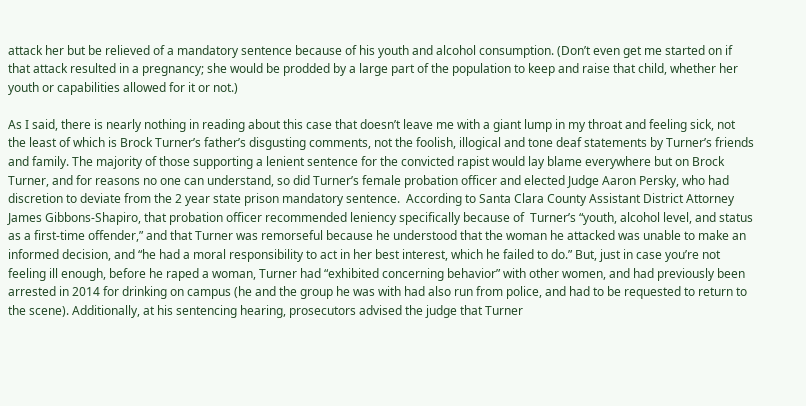attack her but be relieved of a mandatory sentence because of his youth and alcohol consumption. (Don’t even get me started on if that attack resulted in a pregnancy; she would be prodded by a large part of the population to keep and raise that child, whether her youth or capabilities allowed for it or not.)

As I said, there is nearly nothing in reading about this case that doesn’t leave me with a giant lump in my throat and feeling sick, not the least of which is Brock Turner’s father’s disgusting comments, not the foolish, illogical and tone deaf statements by Turner’s friends and family. The majority of those supporting a lenient sentence for the convicted rapist would lay blame everywhere but on Brock Turner, and for reasons no one can understand, so did Turner’s female probation officer and elected Judge Aaron Persky, who had discretion to deviate from the 2 year state prison mandatory sentence.  According to Santa Clara County Assistant District Attorney James Gibbons-Shapiro, that probation officer recommended leniency specifically because of  Turner’s “youth, alcohol level, and status as a first-time offender,” and that Turner was remorseful because he understood that the woman he attacked was unable to make an informed decision, and “he had a moral responsibility to act in her best interest, which he failed to do.” But, just in case you’re not feeling ill enough, before he raped a woman, Turner had “exhibited concerning behavior” with other women, and had previously been arrested in 2014 for drinking on campus (he and the group he was with had also run from police, and had to be requested to return to the scene). Additionally, at his sentencing hearing, prosecutors advised the judge that Turner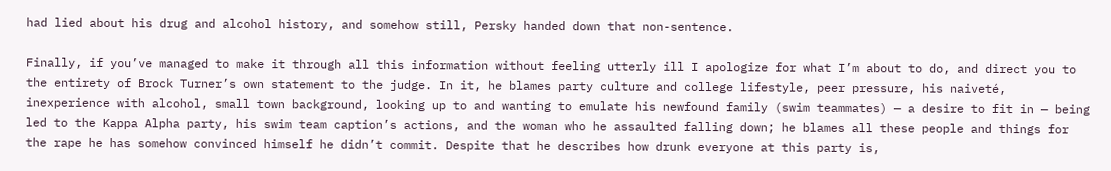had lied about his drug and alcohol history, and somehow still, Persky handed down that non-sentence.

Finally, if you’ve managed to make it through all this information without feeling utterly ill I apologize for what I’m about to do, and direct you to the entirety of Brock Turner’s own statement to the judge. In it, he blames party culture and college lifestyle, peer pressure, his naiveté, inexperience with alcohol, small town background, looking up to and wanting to emulate his newfound family (swim teammates) — a desire to fit in — being led to the Kappa Alpha party, his swim team caption’s actions, and the woman who he assaulted falling down; he blames all these people and things for the rape he has somehow convinced himself he didn’t commit. Despite that he describes how drunk everyone at this party is,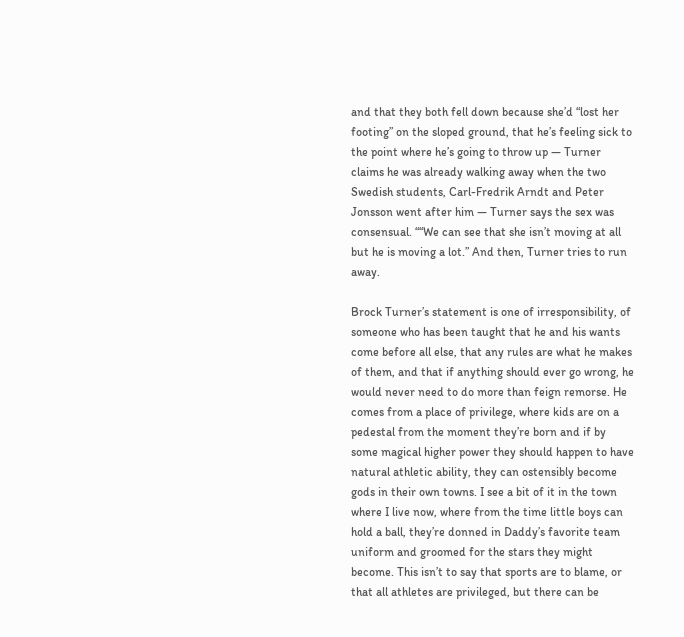and that they both fell down because she’d “lost her footing” on the sloped ground, that he’s feeling sick to the point where he’s going to throw up — Turner claims he was already walking away when the two Swedish students, Carl-Fredrik Arndt and Peter Jonsson went after him — Turner says the sex was consensual. ““We can see that she isn’t moving at all but he is moving a lot.” And then, Turner tries to run away.

Brock Turner’s statement is one of irresponsibility, of someone who has been taught that he and his wants come before all else, that any rules are what he makes of them, and that if anything should ever go wrong, he would never need to do more than feign remorse. He comes from a place of privilege, where kids are on a pedestal from the moment they’re born and if by some magical higher power they should happen to have natural athletic ability, they can ostensibly become gods in their own towns. I see a bit of it in the town where I live now, where from the time little boys can hold a ball, they’re donned in Daddy’s favorite team uniform and groomed for the stars they might become. This isn’t to say that sports are to blame, or that all athletes are privileged, but there can be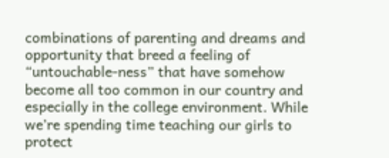combinations of parenting and dreams and opportunity that breed a feeling of “untouchable-ness” that have somehow become all too common in our country and especially in the college environment. While we’re spending time teaching our girls to protect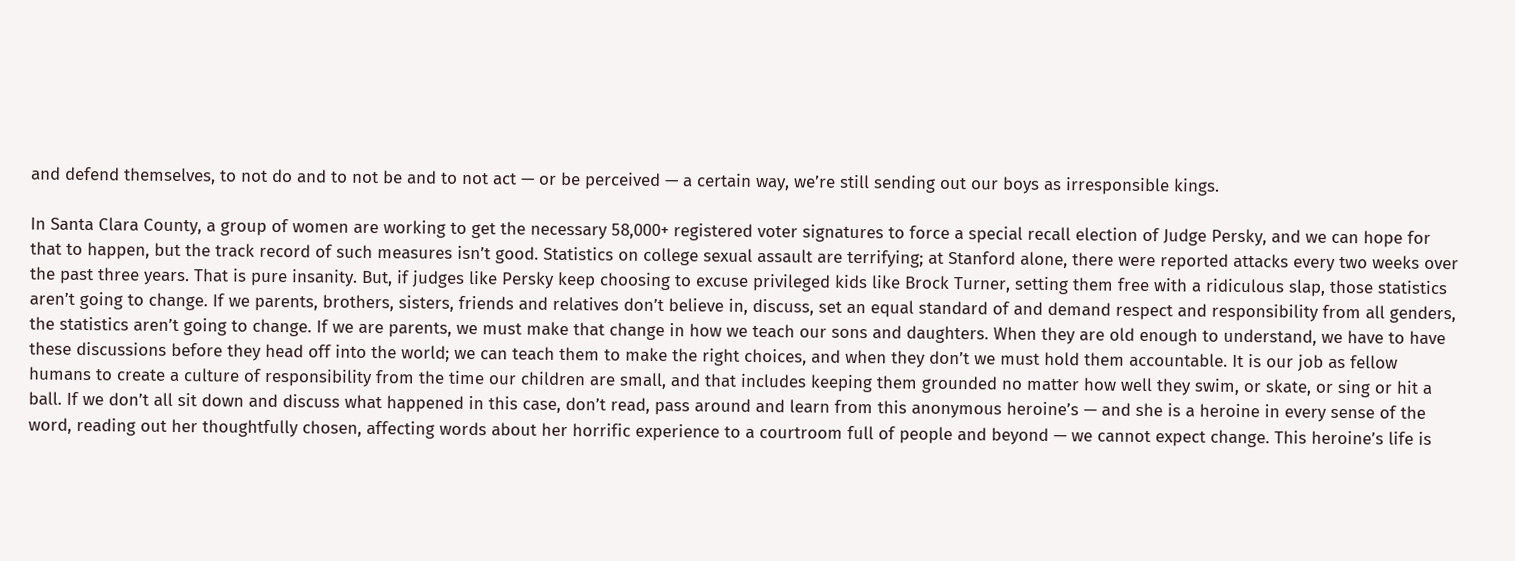and defend themselves, to not do and to not be and to not act — or be perceived — a certain way, we’re still sending out our boys as irresponsible kings.

In Santa Clara County, a group of women are working to get the necessary 58,000+ registered voter signatures to force a special recall election of Judge Persky, and we can hope for that to happen, but the track record of such measures isn’t good. Statistics on college sexual assault are terrifying; at Stanford alone, there were reported attacks every two weeks over the past three years. That is pure insanity. But, if judges like Persky keep choosing to excuse privileged kids like Brock Turner, setting them free with a ridiculous slap, those statistics aren’t going to change. If we parents, brothers, sisters, friends and relatives don’t believe in, discuss, set an equal standard of and demand respect and responsibility from all genders, the statistics aren’t going to change. If we are parents, we must make that change in how we teach our sons and daughters. When they are old enough to understand, we have to have these discussions before they head off into the world; we can teach them to make the right choices, and when they don’t we must hold them accountable. It is our job as fellow humans to create a culture of responsibility from the time our children are small, and that includes keeping them grounded no matter how well they swim, or skate, or sing or hit a ball. If we don’t all sit down and discuss what happened in this case, don’t read, pass around and learn from this anonymous heroine’s — and she is a heroine in every sense of the word, reading out her thoughtfully chosen, affecting words about her horrific experience to a courtroom full of people and beyond — we cannot expect change. This heroine’s life is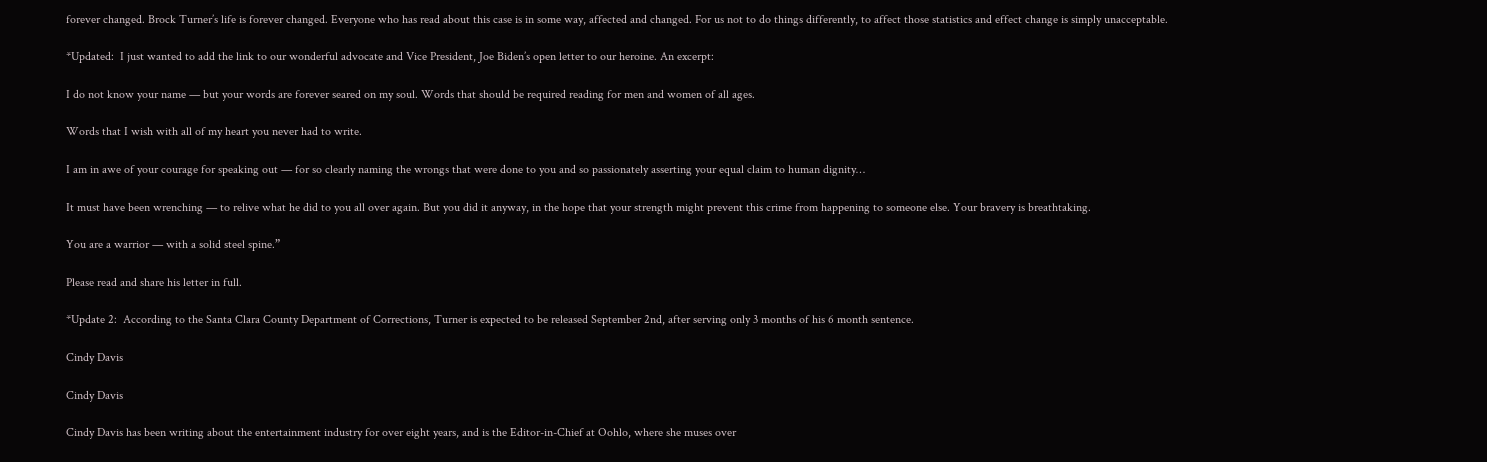forever changed. Brock Turner’s life is forever changed. Everyone who has read about this case is in some way, affected and changed. For us not to do things differently, to affect those statistics and effect change is simply unacceptable.

*Updated:  I just wanted to add the link to our wonderful advocate and Vice President, Joe Biden’s open letter to our heroine. An excerpt:

I do not know your name — but your words are forever seared on my soul. Words that should be required reading for men and women of all ages.

Words that I wish with all of my heart you never had to write.

I am in awe of your courage for speaking out — for so clearly naming the wrongs that were done to you and so passionately asserting your equal claim to human dignity…

It must have been wrenching — to relive what he did to you all over again. But you did it anyway, in the hope that your strength might prevent this crime from happening to someone else. Your bravery is breathtaking.

You are a warrior — with a solid steel spine.”

Please read and share his letter in full.

*Update 2:  According to the Santa Clara County Department of Corrections, Turner is expected to be released September 2nd, after serving only 3 months of his 6 month sentence.

Cindy Davis

Cindy Davis

Cindy Davis has been writing about the entertainment industry for over eight years, and is the Editor-in-Chief at Oohlo, where she muses over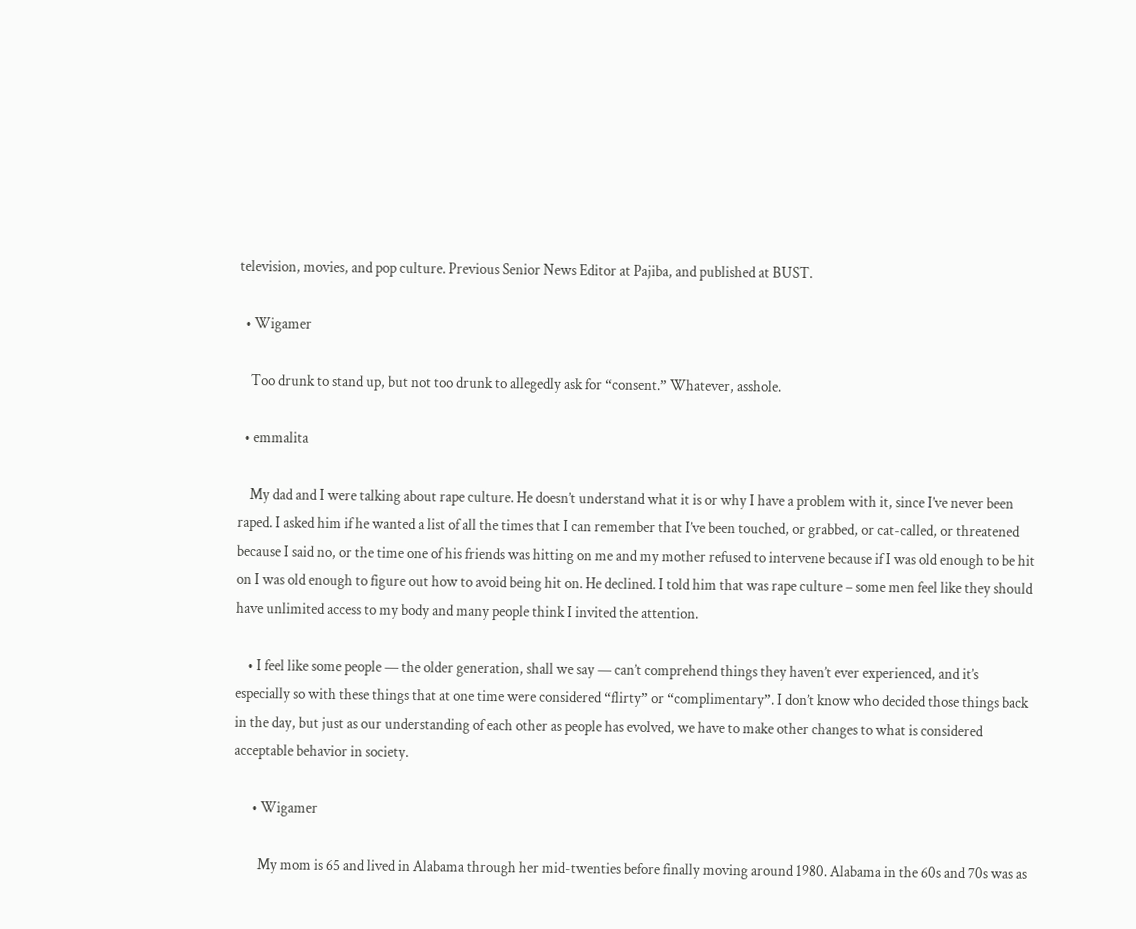television, movies, and pop culture. Previous Senior News Editor at Pajiba, and published at BUST.

  • Wigamer

    Too drunk to stand up, but not too drunk to allegedly ask for “consent.” Whatever, asshole.

  • emmalita

    My dad and I were talking about rape culture. He doesn’t understand what it is or why I have a problem with it, since I’ve never been raped. I asked him if he wanted a list of all the times that I can remember that I’ve been touched, or grabbed, or cat-called, or threatened because I said no, or the time one of his friends was hitting on me and my mother refused to intervene because if I was old enough to be hit on I was old enough to figure out how to avoid being hit on. He declined. I told him that was rape culture – some men feel like they should have unlimited access to my body and many people think I invited the attention.

    • I feel like some people — the older generation, shall we say — can’t comprehend things they haven’t ever experienced, and it’s especially so with these things that at one time were considered “flirty” or “complimentary”. I don’t know who decided those things back in the day, but just as our understanding of each other as people has evolved, we have to make other changes to what is considered acceptable behavior in society.

      • Wigamer

        My mom is 65 and lived in Alabama through her mid-twenties before finally moving around 1980. Alabama in the 60s and 70s was as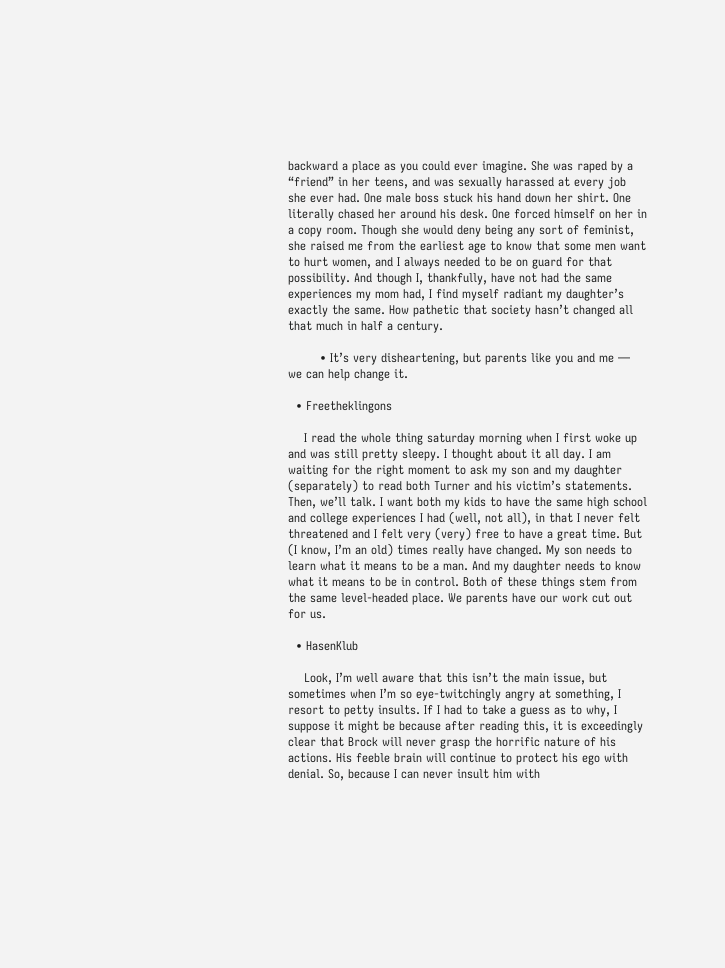backward a place as you could ever imagine. She was raped by a “friend” in her teens, and was sexually harassed at every job she ever had. One male boss stuck his hand down her shirt. One literally chased her around his desk. One forced himself on her in a copy room. Though she would deny being any sort of feminist, she raised me from the earliest age to know that some men want to hurt women, and I always needed to be on guard for that possibility. And though I, thankfully, have not had the same experiences my mom had, I find myself radiant my daughter’s exactly the same. How pathetic that society hasn’t changed all that much in half a century.

        • It’s very disheartening, but parents like you and me — we can help change it.

  • Freetheklingons

    I read the whole thing saturday morning when I first woke up and was still pretty sleepy. I thought about it all day. I am waiting for the right moment to ask my son and my daughter (separately) to read both Turner and his victim’s statements. Then, we’ll talk. I want both my kids to have the same high school and college experiences I had (well, not all), in that I never felt threatened and I felt very (very) free to have a great time. But (I know, I’m an old) times really have changed. My son needs to learn what it means to be a man. And my daughter needs to know what it means to be in control. Both of these things stem from the same level-headed place. We parents have our work cut out for us.

  • HasenKlub

    Look, I’m well aware that this isn’t the main issue, but sometimes when I’m so eye-twitchingly angry at something, I resort to petty insults. If I had to take a guess as to why, I suppose it might be because after reading this, it is exceedingly clear that Brock will never grasp the horrific nature of his actions. His feeble brain will continue to protect his ego with denial. So, because I can never insult him with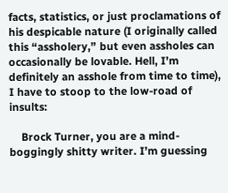facts, statistics, or just proclamations of his despicable nature (I originally called this “assholery,” but even assholes can occasionally be lovable. Hell, I’m definitely an asshole from time to time), I have to stoop to the low-road of insults:

    Brock Turner, you are a mind-boggingly shitty writer. I’m guessing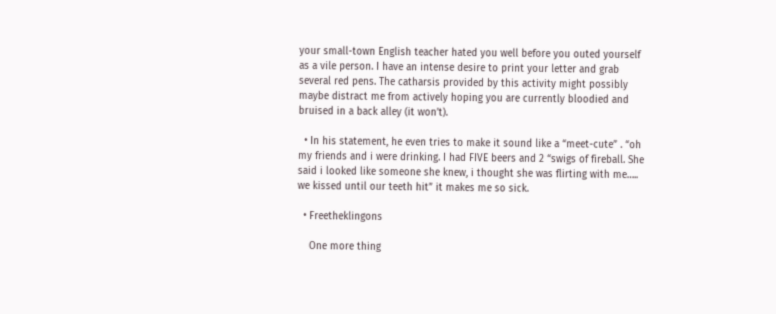your small-town English teacher hated you well before you outed yourself as a vile person. I have an intense desire to print your letter and grab several red pens. The catharsis provided by this activity might possibly maybe distract me from actively hoping you are currently bloodied and bruised in a back alley (it won’t).

  • In his statement, he even tries to make it sound like a “meet-cute” . “oh my friends and i were drinking. I had FIVE beers and 2 “swigs of fireball. She said i looked like someone she knew, i thought she was flirting with me….. we kissed until our teeth hit” it makes me so sick.

  • Freetheklingons

    One more thing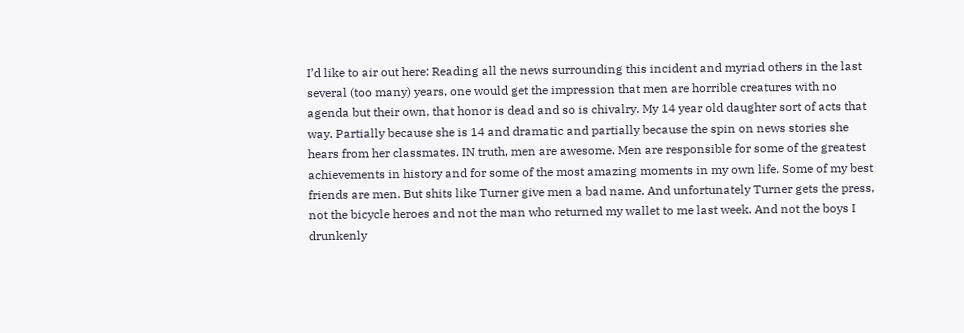I’d like to air out here: Reading all the news surrounding this incident and myriad others in the last several (too many) years, one would get the impression that men are horrible creatures with no agenda but their own, that honor is dead and so is chivalry. My 14 year old daughter sort of acts that way. Partially because she is 14 and dramatic and partially because the spin on news stories she hears from her classmates. IN truth, men are awesome. Men are responsible for some of the greatest achievements in history and for some of the most amazing moments in my own life. Some of my best friends are men. But shits like Turner give men a bad name. And unfortunately Turner gets the press, not the bicycle heroes and not the man who returned my wallet to me last week. And not the boys I drunkenly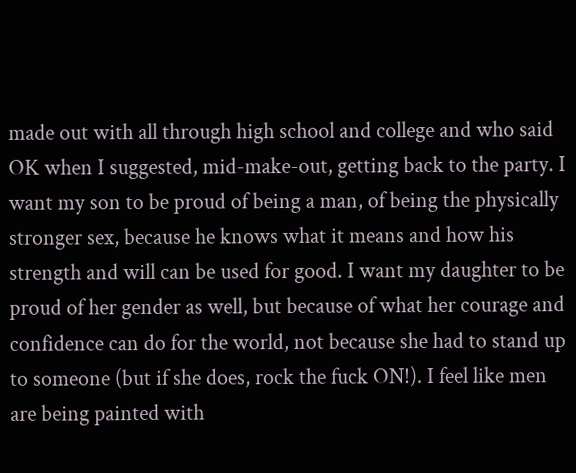made out with all through high school and college and who said OK when I suggested, mid-make-out, getting back to the party. I want my son to be proud of being a man, of being the physically stronger sex, because he knows what it means and how his strength and will can be used for good. I want my daughter to be proud of her gender as well, but because of what her courage and confidence can do for the world, not because she had to stand up to someone (but if she does, rock the fuck ON!). I feel like men are being painted with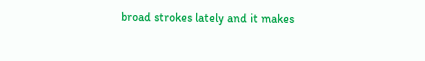broad strokes lately and it makes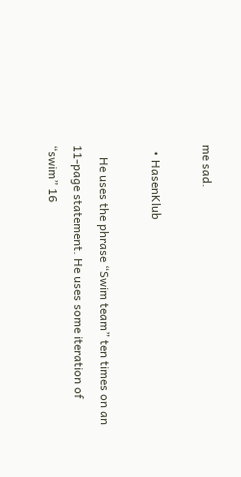me sad.

  • HasenKlub

    He uses the phrase “Swim team” ten times on an 11-page statement. He uses some iteration of “swim” 16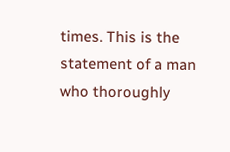times. This is the statement of a man who thoroughly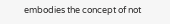embodies the concept of not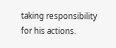taking responsibility for his actions.